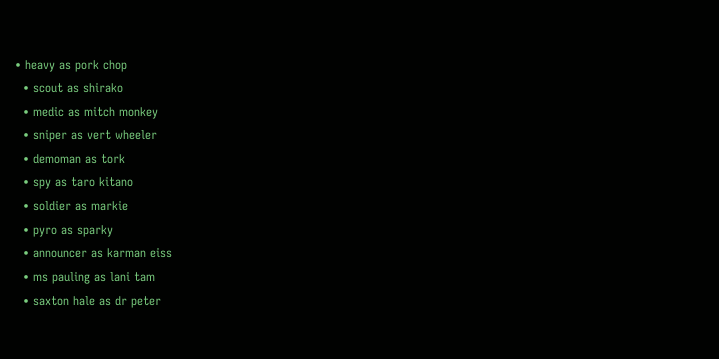• heavy as pork chop
  • scout as shirako
  • medic as mitch monkey
  • sniper as vert wheeler
  • demoman as tork
  • spy as taro kitano
  • soldier as markie
  • pyro as sparky
  • announcer as karman eiss
  • ms pauling as lani tam
  • saxton hale as dr peter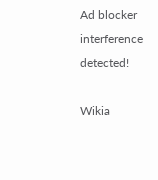Ad blocker interference detected!

Wikia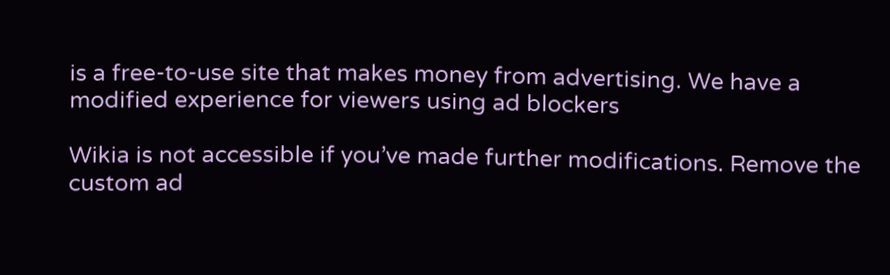is a free-to-use site that makes money from advertising. We have a modified experience for viewers using ad blockers

Wikia is not accessible if you’ve made further modifications. Remove the custom ad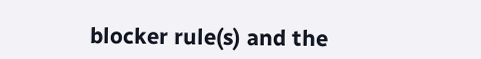blocker rule(s) and the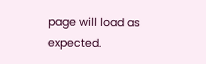page will load as expected.